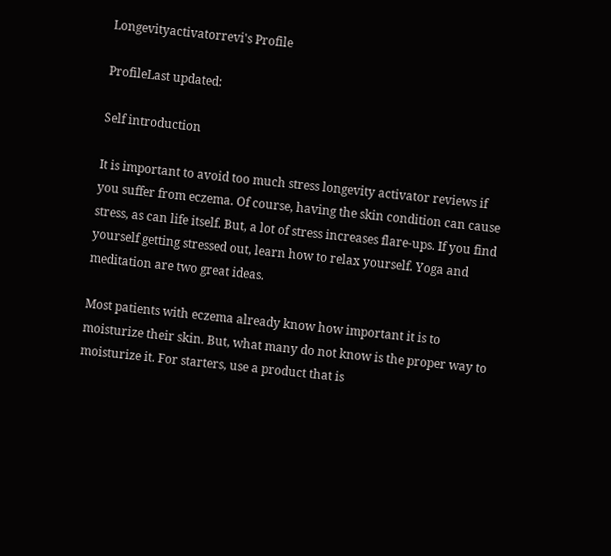Longevityactivatorrevi's Profile

ProfileLast updated:

Self introduction

It is important to avoid too much stress longevity activator reviews if you suffer from eczema. Of course, having the skin condition can cause stress, as can life itself. But, a lot of stress increases flare-ups. If you find yourself getting stressed out, learn how to relax yourself. Yoga and meditation are two great ideas.

Most patients with eczema already know how important it is to moisturize their skin. But, what many do not know is the proper way to moisturize it. For starters, use a product that is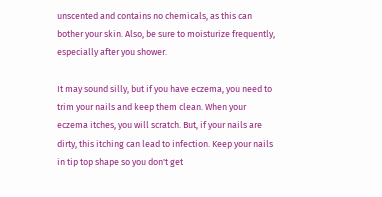unscented and contains no chemicals, as this can bother your skin. Also, be sure to moisturize frequently, especially after you shower.

It may sound silly, but if you have eczema, you need to trim your nails and keep them clean. When your eczema itches, you will scratch. But, if your nails are dirty, this itching can lead to infection. Keep your nails in tip top shape so you don't get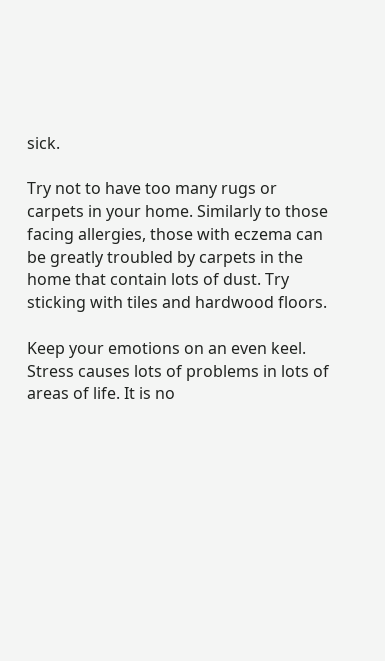sick.

Try not to have too many rugs or carpets in your home. Similarly to those facing allergies, those with eczema can be greatly troubled by carpets in the home that contain lots of dust. Try sticking with tiles and hardwood floors.

Keep your emotions on an even keel. Stress causes lots of problems in lots of areas of life. It is no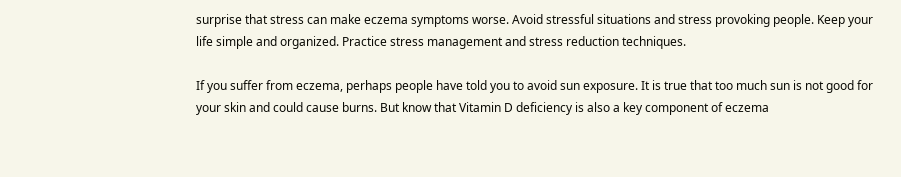surprise that stress can make eczema symptoms worse. Avoid stressful situations and stress provoking people. Keep your life simple and organized. Practice stress management and stress reduction techniques.

If you suffer from eczema, perhaps people have told you to avoid sun exposure. It is true that too much sun is not good for your skin and could cause burns. But know that Vitamin D deficiency is also a key component of eczema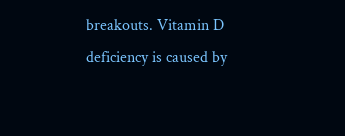breakouts. Vitamin D deficiency is caused by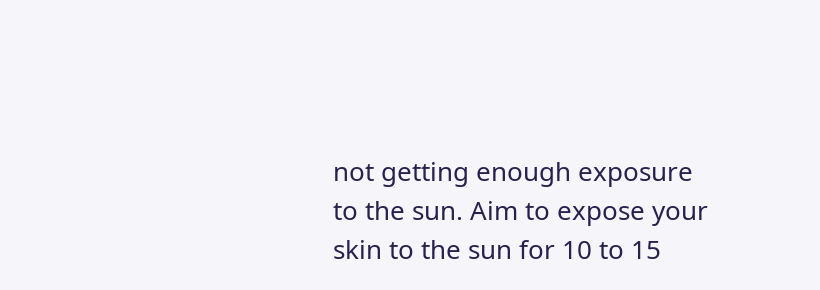not getting enough exposure to the sun. Aim to expose your skin to the sun for 10 to 15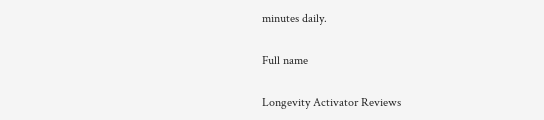minutes daily.

Full name

Longevity Activator Reviews